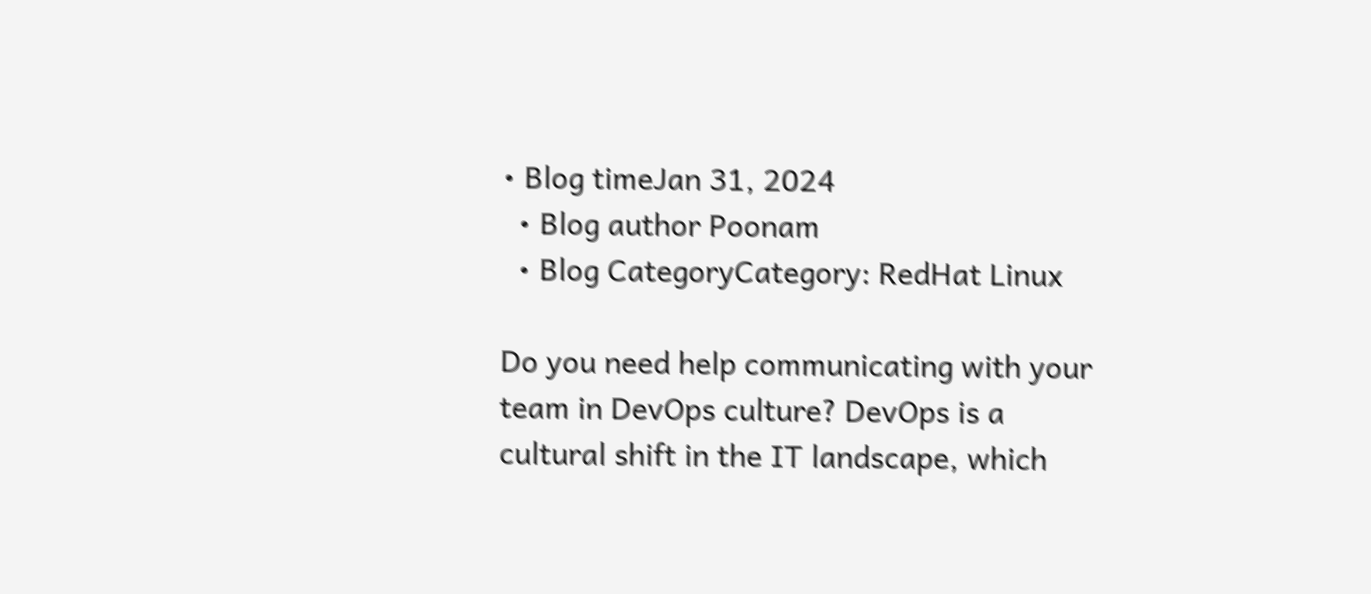• Blog timeJan 31, 2024
  • Blog author Poonam
  • Blog CategoryCategory: RedHat Linux

Do you need help communicating with your team in DevOps culture? DevOps is a cultural shift in the IT landscape, which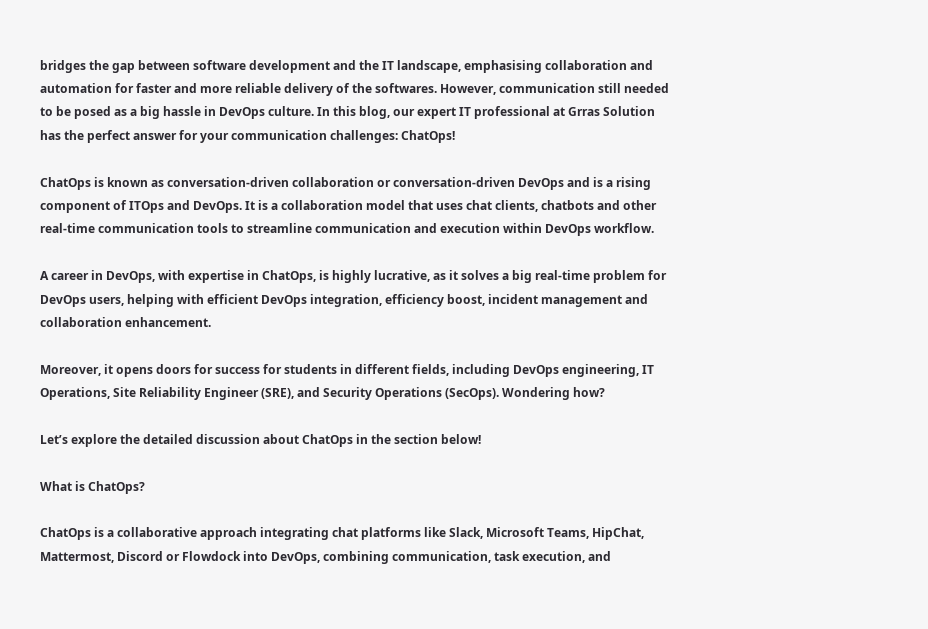bridges the gap between software development and the IT landscape, emphasising collaboration and automation for faster and more reliable delivery of the softwares. However, communication still needed to be posed as a big hassle in DevOps culture. In this blog, our expert IT professional at Grras Solution has the perfect answer for your communication challenges: ChatOps!

ChatOps is known as conversation-driven collaboration or conversation-driven DevOps and is a rising component of ITOps and DevOps. It is a collaboration model that uses chat clients, chatbots and other real-time communication tools to streamline communication and execution within DevOps workflow.

A career in DevOps, with expertise in ChatOps, is highly lucrative, as it solves a big real-time problem for DevOps users, helping with efficient DevOps integration, efficiency boost, incident management and collaboration enhancement.

Moreover, it opens doors for success for students in different fields, including DevOps engineering, IT Operations, Site Reliability Engineer (SRE), and Security Operations (SecOps). Wondering how?

Let’s explore the detailed discussion about ChatOps in the section below!

What is ChatOps?

ChatOps is a collaborative approach integrating chat platforms like Slack, Microsoft Teams, HipChat, Mattermost, Discord or Flowdock into DevOps, combining communication, task execution, and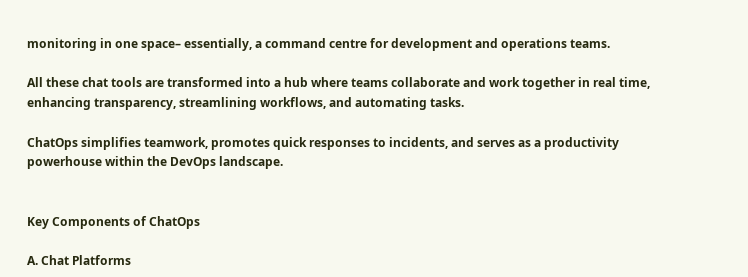monitoring in one space– essentially, a command centre for development and operations teams.

All these chat tools are transformed into a hub where teams collaborate and work together in real time, enhancing transparency, streamlining workflows, and automating tasks.

ChatOps simplifies teamwork, promotes quick responses to incidents, and serves as a productivity powerhouse within the DevOps landscape.


Key Components of ChatOps

A. Chat Platforms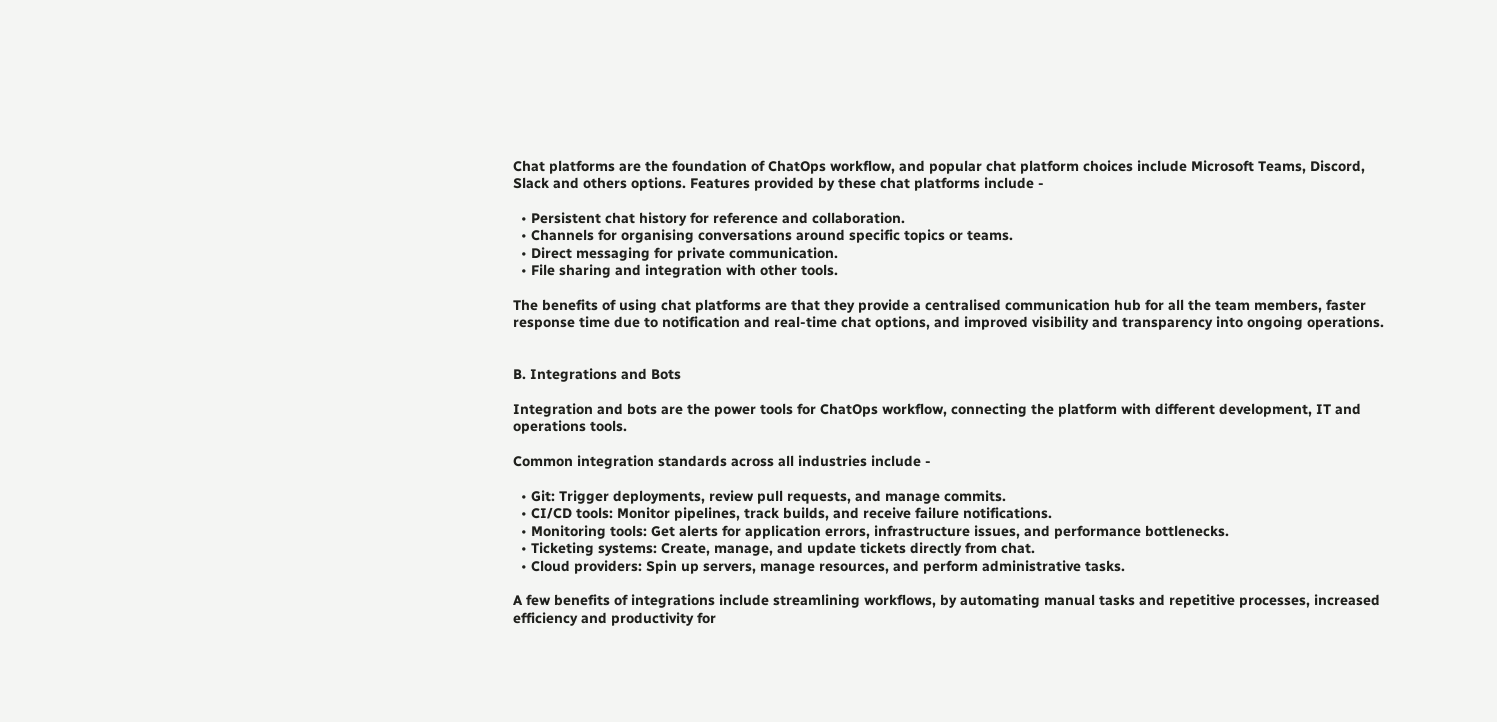Chat platforms are the foundation of ChatOps workflow, and popular chat platform choices include Microsoft Teams, Discord, Slack and others options. Features provided by these chat platforms include -

  • Persistent chat history for reference and collaboration.
  • Channels for organising conversations around specific topics or teams.
  • Direct messaging for private communication.
  • File sharing and integration with other tools.

The benefits of using chat platforms are that they provide a centralised communication hub for all the team members, faster response time due to notification and real-time chat options, and improved visibility and transparency into ongoing operations.


B. Integrations and Bots

Integration and bots are the power tools for ChatOps workflow, connecting the platform with different development, IT and operations tools.

Common integration standards across all industries include -

  • Git: Trigger deployments, review pull requests, and manage commits.
  • CI/CD tools: Monitor pipelines, track builds, and receive failure notifications.
  • Monitoring tools: Get alerts for application errors, infrastructure issues, and performance bottlenecks.
  • Ticketing systems: Create, manage, and update tickets directly from chat.
  • Cloud providers: Spin up servers, manage resources, and perform administrative tasks.

A few benefits of integrations include streamlining workflows, by automating manual tasks and repetitive processes, increased efficiency and productivity for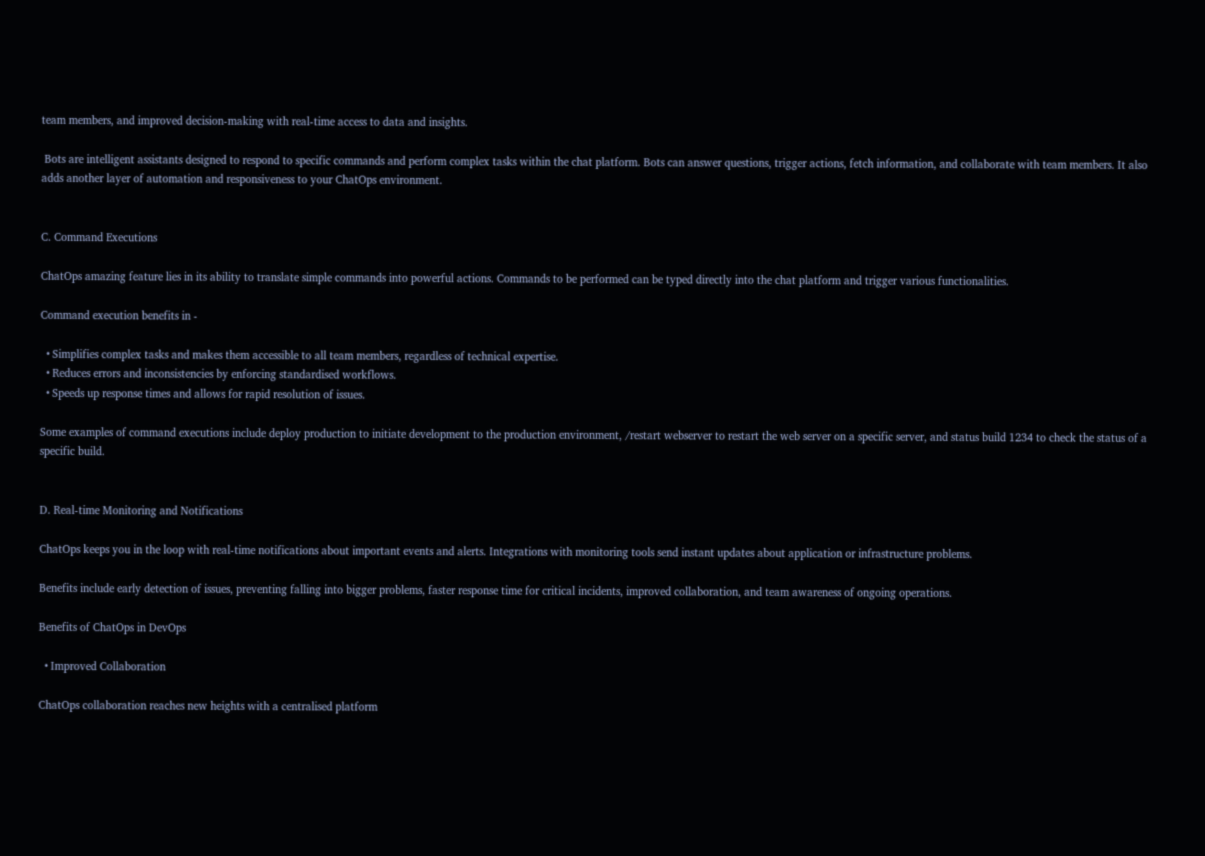team members, and improved decision-making with real-time access to data and insights.

 Bots are intelligent assistants designed to respond to specific commands and perform complex tasks within the chat platform. Bots can answer questions, trigger actions, fetch information, and collaborate with team members. It also adds another layer of automation and responsiveness to your ChatOps environment.


C. Command Executions

ChatOps amazing feature lies in its ability to translate simple commands into powerful actions. Commands to be performed can be typed directly into the chat platform and trigger various functionalities.

Command execution benefits in -

  • Simplifies complex tasks and makes them accessible to all team members, regardless of technical expertise.
  • Reduces errors and inconsistencies by enforcing standardised workflows.
  • Speeds up response times and allows for rapid resolution of issues.

Some examples of command executions include deploy production to initiate development to the production environment, /restart webserver to restart the web server on a specific server, and status build 1234 to check the status of a specific build.


D. Real-time Monitoring and Notifications

ChatOps keeps you in the loop with real-time notifications about important events and alerts. Integrations with monitoring tools send instant updates about application or infrastructure problems.

Benefits include early detection of issues, preventing falling into bigger problems, faster response time for critical incidents, improved collaboration, and team awareness of ongoing operations.

Benefits of ChatOps in DevOps

  • Improved Collaboration

ChatOps collaboration reaches new heights with a centralised platform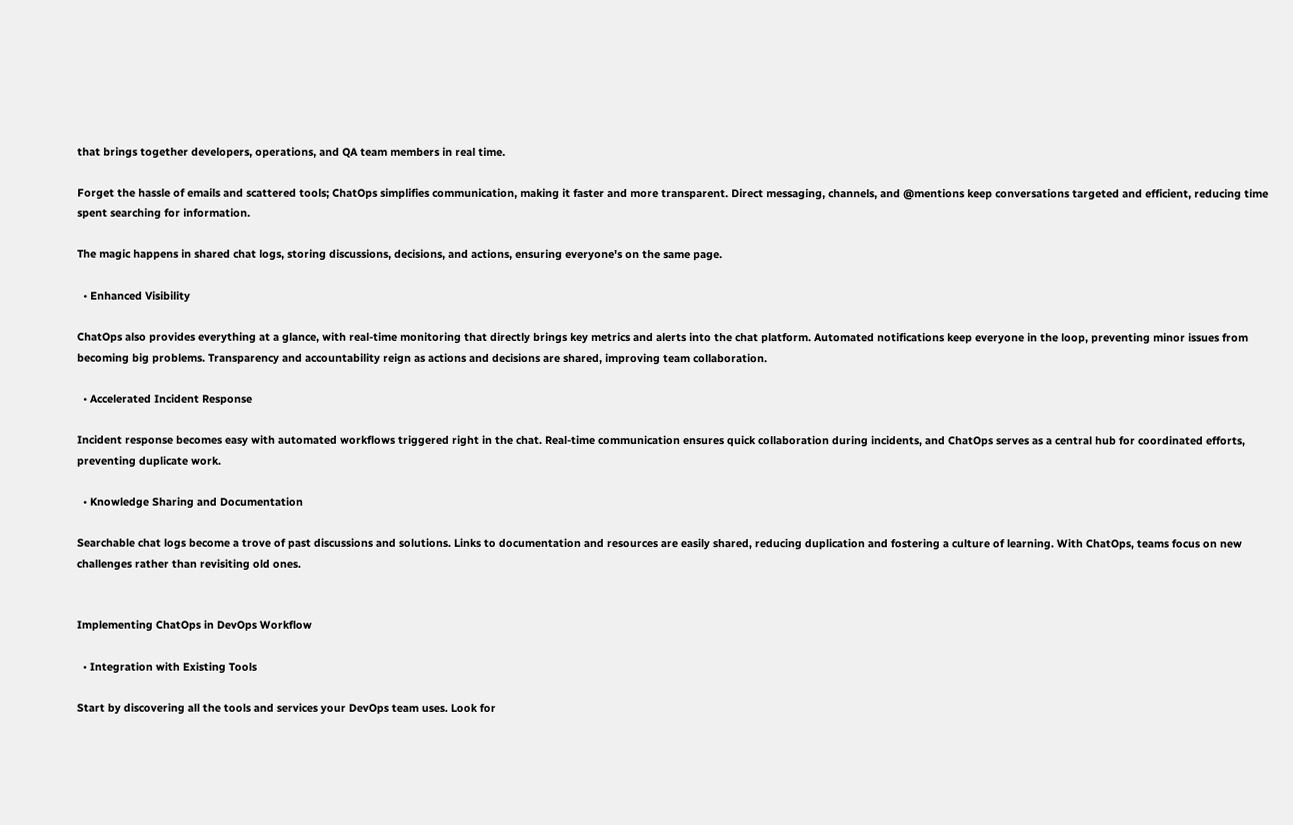that brings together developers, operations, and QA team members in real time.

Forget the hassle of emails and scattered tools; ChatOps simplifies communication, making it faster and more transparent. Direct messaging, channels, and @mentions keep conversations targeted and efficient, reducing time spent searching for information.

The magic happens in shared chat logs, storing discussions, decisions, and actions, ensuring everyone's on the same page.

  • Enhanced Visibility

ChatOps also provides everything at a glance, with real-time monitoring that directly brings key metrics and alerts into the chat platform. Automated notifications keep everyone in the loop, preventing minor issues from becoming big problems. Transparency and accountability reign as actions and decisions are shared, improving team collaboration.

  • Accelerated Incident Response

Incident response becomes easy with automated workflows triggered right in the chat. Real-time communication ensures quick collaboration during incidents, and ChatOps serves as a central hub for coordinated efforts, preventing duplicate work.

  • Knowledge Sharing and Documentation

Searchable chat logs become a trove of past discussions and solutions. Links to documentation and resources are easily shared, reducing duplication and fostering a culture of learning. With ChatOps, teams focus on new challenges rather than revisiting old ones.


Implementing ChatOps in DevOps Workflow

  • Integration with Existing Tools

Start by discovering all the tools and services your DevOps team uses. Look for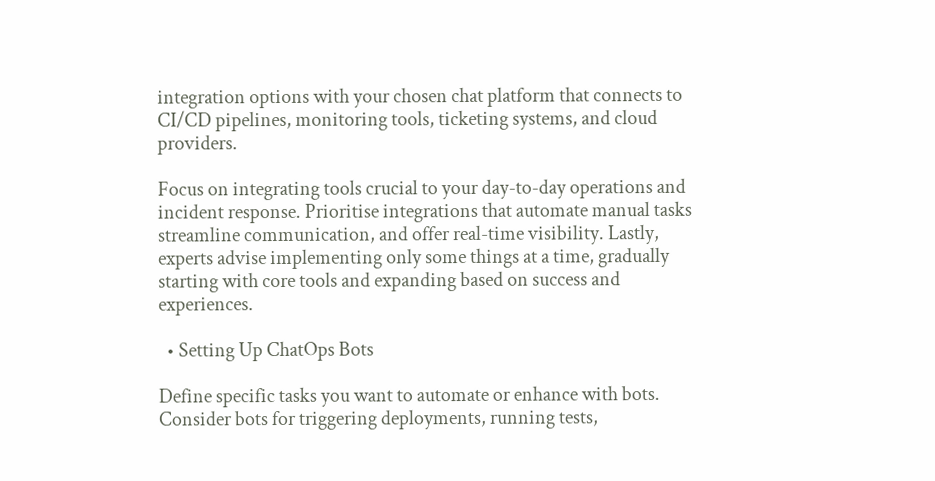integration options with your chosen chat platform that connects to CI/CD pipelines, monitoring tools, ticketing systems, and cloud providers.

Focus on integrating tools crucial to your day-to-day operations and incident response. Prioritise integrations that automate manual tasks streamline communication, and offer real-time visibility. Lastly, experts advise implementing only some things at a time, gradually starting with core tools and expanding based on success and experiences.

  • Setting Up ChatOps Bots

Define specific tasks you want to automate or enhance with bots. Consider bots for triggering deployments, running tests,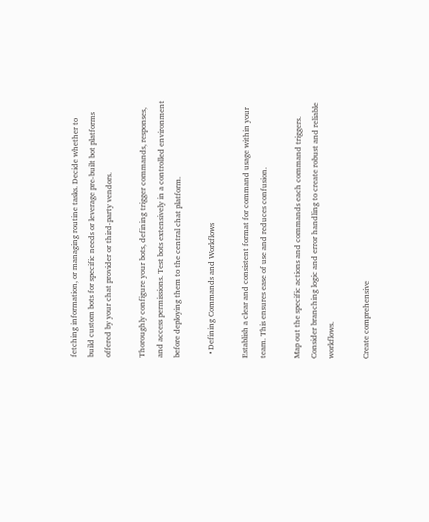fetching information, or managing routine tasks. Decide whether to build custom bots for specific needs or leverage pre-built bot platforms offered by your chat provider or third-party vendors.

Thoroughly configure your bots, defining trigger commands, responses, and access permissions. Test bots extensively in a controlled environment before deploying them to the central chat platform.

  • Defining Commands and Workflows

Establish a clear and consistent format for command usage within your team. This ensures ease of use and reduces confusion.

Map out the specific actions and commands each command triggers. Consider branching logic and error handling to create robust and reliable workflows.

Create comprehensive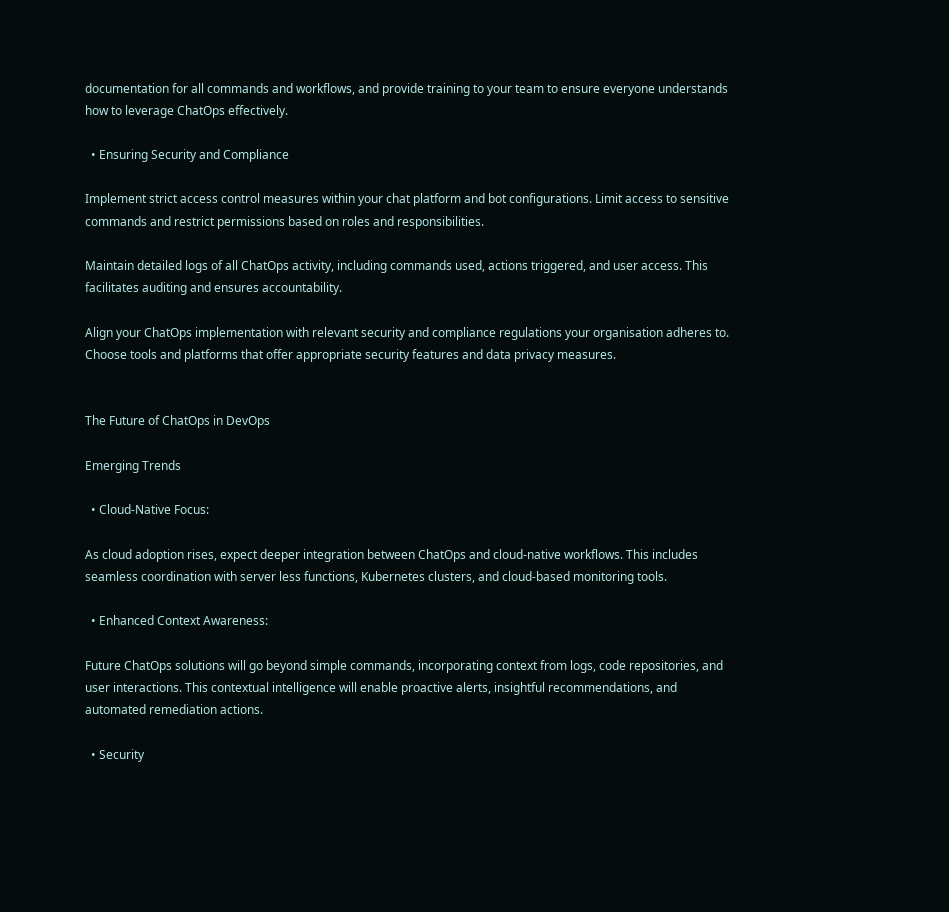documentation for all commands and workflows, and provide training to your team to ensure everyone understands how to leverage ChatOps effectively.

  • Ensuring Security and Compliance

Implement strict access control measures within your chat platform and bot configurations. Limit access to sensitive commands and restrict permissions based on roles and responsibilities.

Maintain detailed logs of all ChatOps activity, including commands used, actions triggered, and user access. This facilitates auditing and ensures accountability.

Align your ChatOps implementation with relevant security and compliance regulations your organisation adheres to. Choose tools and platforms that offer appropriate security features and data privacy measures.


The Future of ChatOps in DevOps

Emerging Trends

  • Cloud-Native Focus:

As cloud adoption rises, expect deeper integration between ChatOps and cloud-native workflows. This includes seamless coordination with server less functions, Kubernetes clusters, and cloud-based monitoring tools.

  • Enhanced Context Awareness:

Future ChatOps solutions will go beyond simple commands, incorporating context from logs, code repositories, and user interactions. This contextual intelligence will enable proactive alerts, insightful recommendations, and automated remediation actions.

  • Security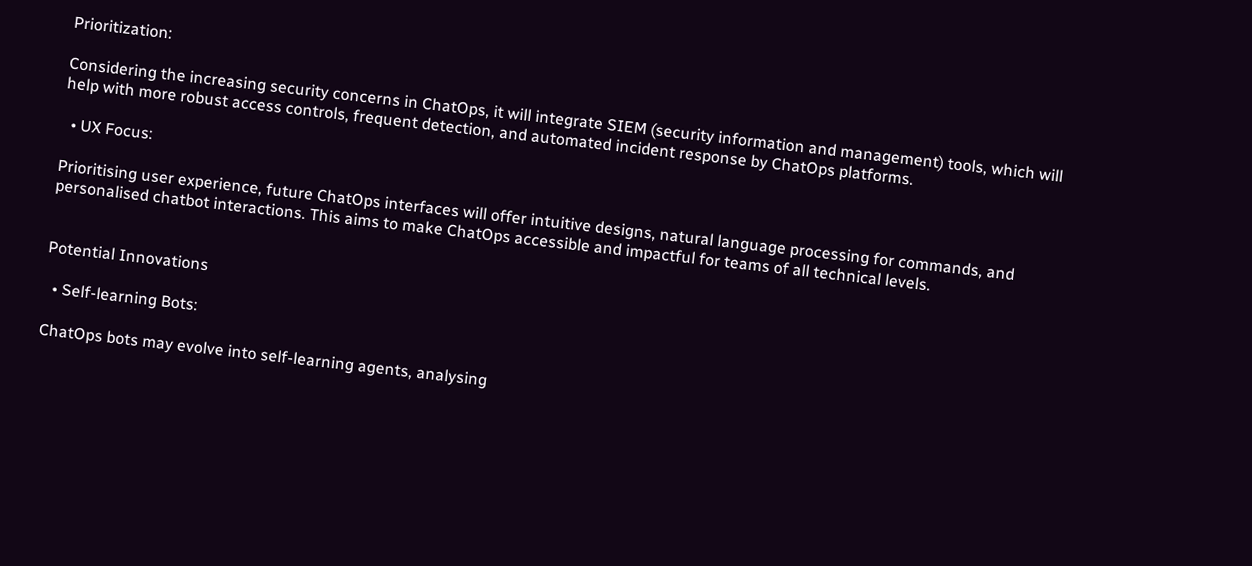Prioritization:

Considering the increasing security concerns in ChatOps, it will integrate SIEM (security information and management) tools, which will help with more robust access controls, frequent detection, and automated incident response by ChatOps platforms.

  • UX Focus:

Prioritising user experience, future ChatOps interfaces will offer intuitive designs, natural language processing for commands, and personalised chatbot interactions. This aims to make ChatOps accessible and impactful for teams of all technical levels.


Potential Innovations

  • Self-learning Bots:

ChatOps bots may evolve into self-learning agents, analysing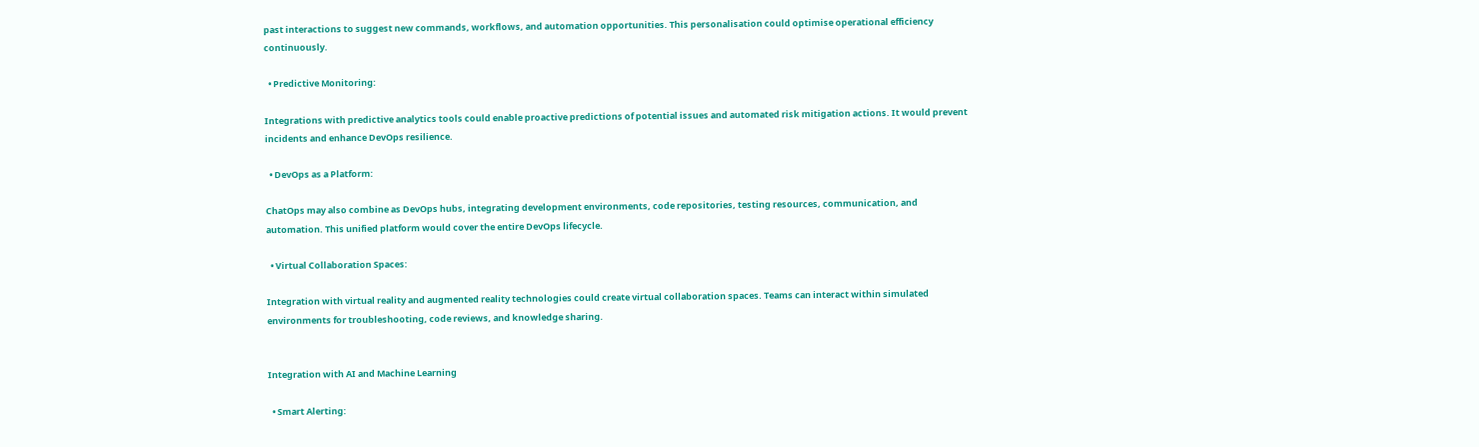past interactions to suggest new commands, workflows, and automation opportunities. This personalisation could optimise operational efficiency continuously.

  • Predictive Monitoring:

Integrations with predictive analytics tools could enable proactive predictions of potential issues and automated risk mitigation actions. It would prevent incidents and enhance DevOps resilience.

  • DevOps as a Platform:

ChatOps may also combine as DevOps hubs, integrating development environments, code repositories, testing resources, communication, and automation. This unified platform would cover the entire DevOps lifecycle.

  • Virtual Collaboration Spaces:

Integration with virtual reality and augmented reality technologies could create virtual collaboration spaces. Teams can interact within simulated environments for troubleshooting, code reviews, and knowledge sharing.


Integration with AI and Machine Learning

  • Smart Alerting: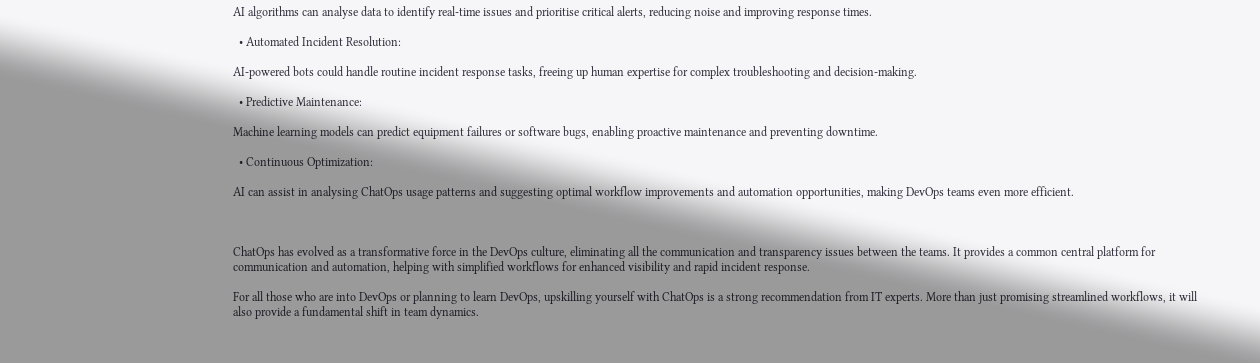AI algorithms can analyse data to identify real-time issues and prioritise critical alerts, reducing noise and improving response times.

  • Automated Incident Resolution:

AI-powered bots could handle routine incident response tasks, freeing up human expertise for complex troubleshooting and decision-making.

  • Predictive Maintenance:

Machine learning models can predict equipment failures or software bugs, enabling proactive maintenance and preventing downtime.

  • Continuous Optimization:

AI can assist in analysing ChatOps usage patterns and suggesting optimal workflow improvements and automation opportunities, making DevOps teams even more efficient.



ChatOps has evolved as a transformative force in the DevOps culture, eliminating all the communication and transparency issues between the teams. It provides a common central platform for communication and automation, helping with simplified workflows for enhanced visibility and rapid incident response.

For all those who are into DevOps or planning to learn DevOps, upskilling yourself with ChatOps is a strong recommendation from IT experts. More than just promising streamlined workflows, it will also provide a fundamental shift in team dynamics.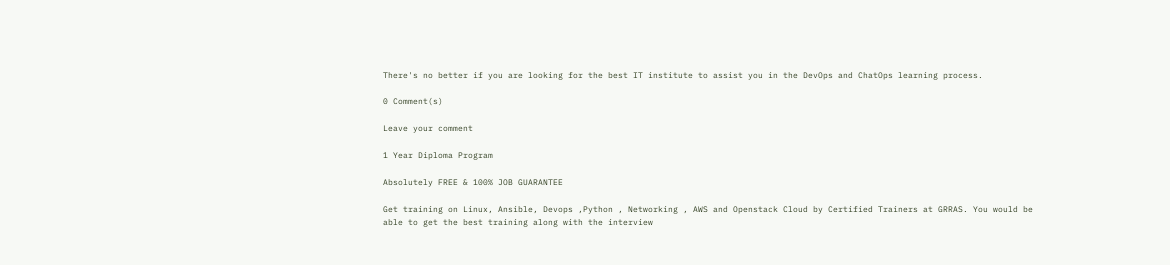There's no better if you are looking for the best IT institute to assist you in the DevOps and ChatOps learning process.

0 Comment(s)

Leave your comment

1 Year Diploma Program

Absolutely FREE & 100% JOB GUARANTEE

Get training on Linux, Ansible, Devops ,Python , Networking , AWS and Openstack Cloud by Certified Trainers at GRRAS. You would be able to get the best training along with the interview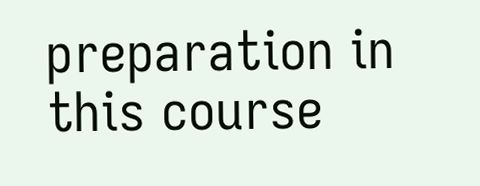preparation in this course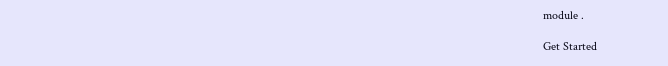module .

Get Started